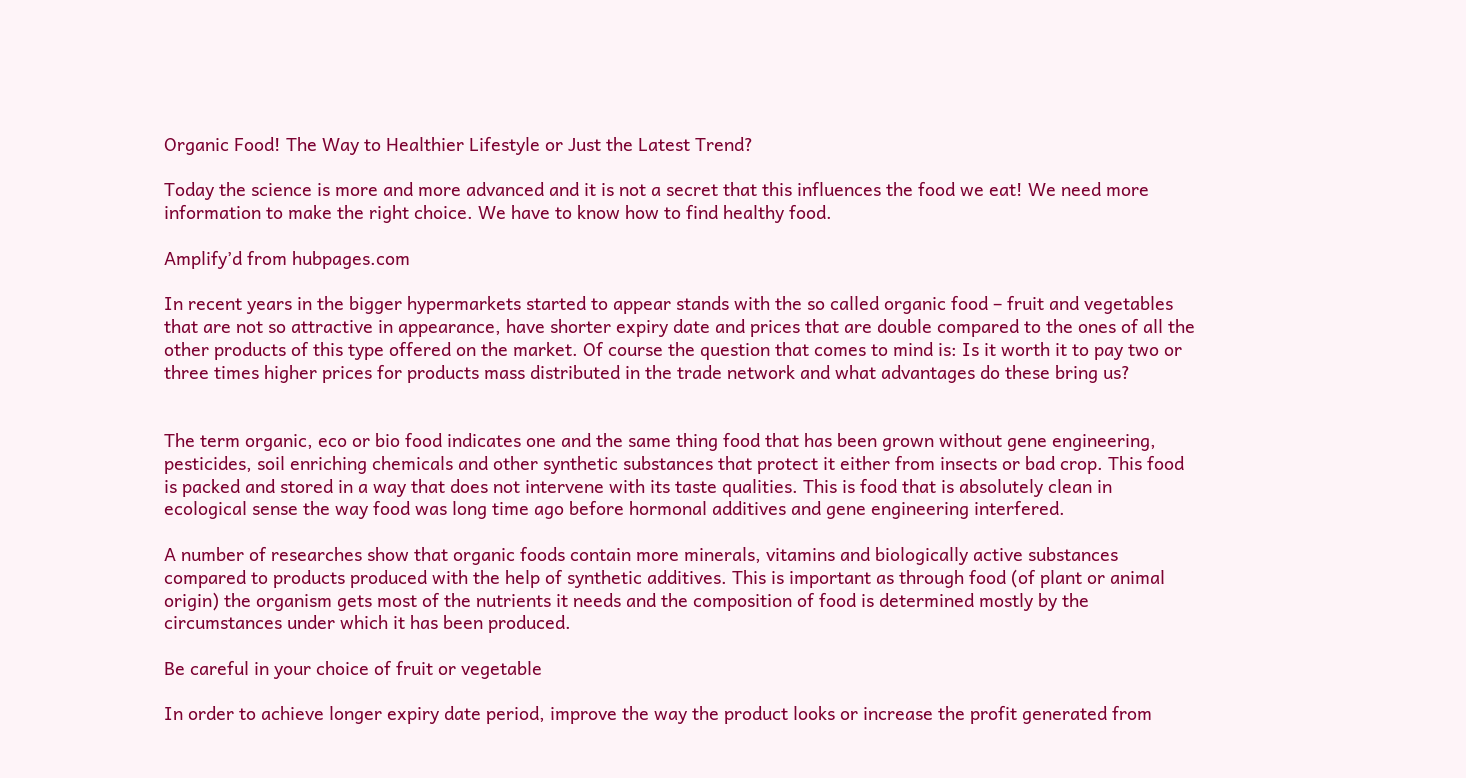Organic Food! The Way to Healthier Lifestyle or Just the Latest Trend?

Today the science is more and more advanced and it is not a secret that this influences the food we eat! We need more information to make the right choice. We have to know how to find healthy food.

Amplify’d from hubpages.com

In recent years in the bigger hypermarkets started to appear stands with the so called organic food – fruit and vegetables that are not so attractive in appearance, have shorter expiry date and prices that are double compared to the ones of all the other products of this type offered on the market. Of course the question that comes to mind is: Is it worth it to pay two or three times higher prices for products mass distributed in the trade network and what advantages do these bring us?


The term organic, eco or bio food indicates one and the same thing food that has been grown without gene engineering, pesticides, soil enriching chemicals and other synthetic substances that protect it either from insects or bad crop. This food is packed and stored in a way that does not intervene with its taste qualities. This is food that is absolutely clean in ecological sense the way food was long time ago before hormonal additives and gene engineering interfered.

A number of researches show that organic foods contain more minerals, vitamins and biologically active substances compared to products produced with the help of synthetic additives. This is important as through food (of plant or animal origin) the organism gets most of the nutrients it needs and the composition of food is determined mostly by the circumstances under which it has been produced.

Be careful in your choice of fruit or vegetable

In order to achieve longer expiry date period, improve the way the product looks or increase the profit generated from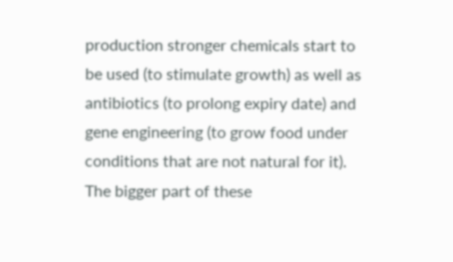production stronger chemicals start to be used (to stimulate growth) as well as antibiotics (to prolong expiry date) and gene engineering (to grow food under conditions that are not natural for it). The bigger part of these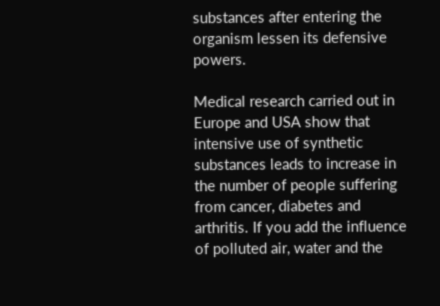substances after entering the organism lessen its defensive powers.

Medical research carried out in Europe and USA show that intensive use of synthetic substances leads to increase in the number of people suffering from cancer, diabetes and arthritis. If you add the influence of polluted air, water and the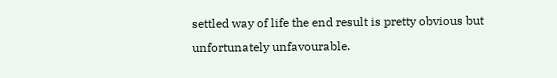settled way of life the end result is pretty obvious but unfortunately unfavourable.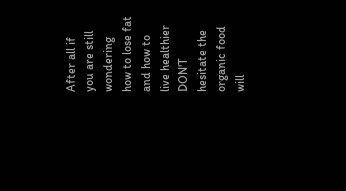After all if you are still wondering how to lose fat and how to live healthier DON'T hesitate the organic food will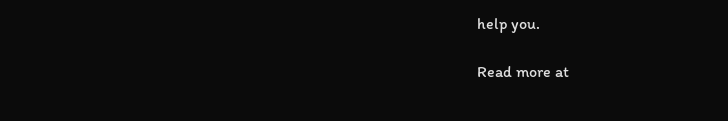help you.

Read more at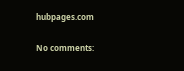hubpages.com

No comments: